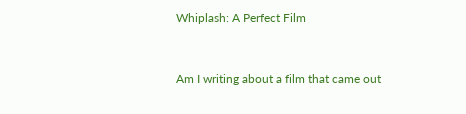Whiplash: A Perfect Film


Am I writing about a film that came out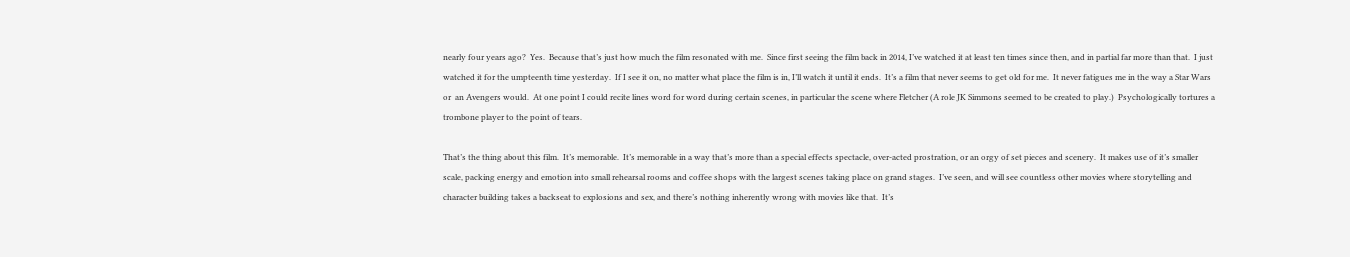nearly four years ago?  Yes.  Because that’s just how much the film resonated with me.  Since first seeing the film back in 2014, I’ve watched it at least ten times since then, and in partial far more than that.  I just watched it for the umpteenth time yesterday.  If I see it on, no matter what place the film is in, I’ll watch it until it ends.  It’s a film that never seems to get old for me.  It never fatigues me in the way a Star Wars or  an Avengers would.  At one point I could recite lines word for word during certain scenes, in particular the scene where Fletcher (A role JK Simmons seemed to be created to play.)  Psychologically tortures a trombone player to the point of tears.

That’s the thing about this film.  It’s memorable.  It’s memorable in a way that’s more than a special effects spectacle, over-acted prostration, or an orgy of set pieces and scenery.  It makes use of it’s smaller scale, packing energy and emotion into small rehearsal rooms and coffee shops with the largest scenes taking place on grand stages.  I’ve seen, and will see countless other movies where storytelling and character building takes a backseat to explosions and sex, and there’s nothing inherently wrong with movies like that.  It’s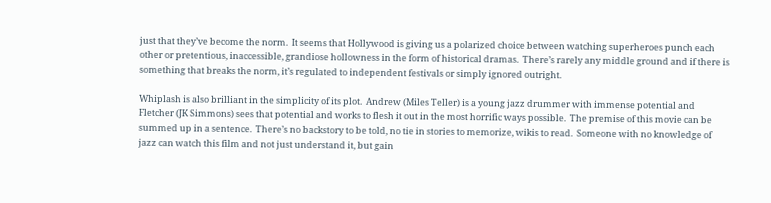just that they’ve become the norm.  It seems that Hollywood is giving us a polarized choice between watching superheroes punch each other or pretentious, inaccessible, grandiose hollowness in the form of historical dramas.  There’s rarely any middle ground and if there is something that breaks the norm, it’s regulated to independent festivals or simply ignored outright.

Whiplash is also brilliant in the simplicity of its plot.  Andrew (Miles Teller) is a young jazz drummer with immense potential and Fletcher (JK Simmons) sees that potential and works to flesh it out in the most horrific ways possible.  The premise of this movie can be summed up in a sentence.  There’s no backstory to be told, no tie in stories to memorize, wikis to read.  Someone with no knowledge of jazz can watch this film and not just understand it, but gain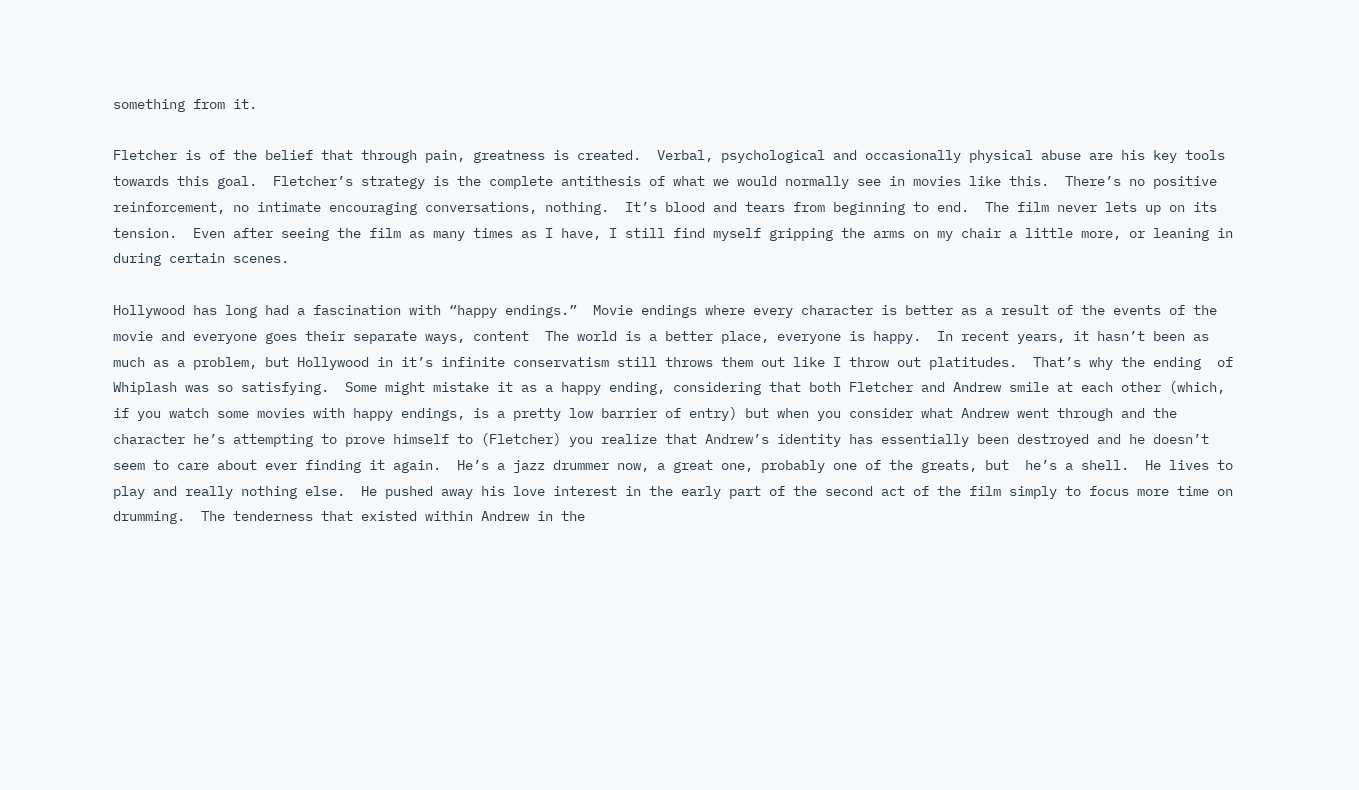something from it.

Fletcher is of the belief that through pain, greatness is created.  Verbal, psychological and occasionally physical abuse are his key tools towards this goal.  Fletcher’s strategy is the complete antithesis of what we would normally see in movies like this.  There’s no positive reinforcement, no intimate encouraging conversations, nothing.  It’s blood and tears from beginning to end.  The film never lets up on its tension.  Even after seeing the film as many times as I have, I still find myself gripping the arms on my chair a little more, or leaning in during certain scenes.

Hollywood has long had a fascination with “happy endings.”  Movie endings where every character is better as a result of the events of the movie and everyone goes their separate ways, content  The world is a better place, everyone is happy.  In recent years, it hasn’t been as much as a problem, but Hollywood in it’s infinite conservatism still throws them out like I throw out platitudes.  That’s why the ending  of Whiplash was so satisfying.  Some might mistake it as a happy ending, considering that both Fletcher and Andrew smile at each other (which, if you watch some movies with happy endings, is a pretty low barrier of entry) but when you consider what Andrew went through and the character he’s attempting to prove himself to (Fletcher) you realize that Andrew’s identity has essentially been destroyed and he doesn’t seem to care about ever finding it again.  He’s a jazz drummer now, a great one, probably one of the greats, but  he’s a shell.  He lives to play and really nothing else.  He pushed away his love interest in the early part of the second act of the film simply to focus more time on drumming.  The tenderness that existed within Andrew in the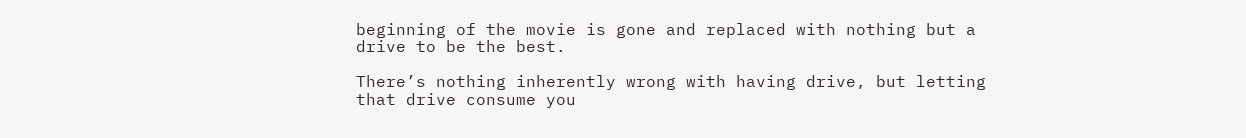beginning of the movie is gone and replaced with nothing but a drive to be the best.

There’s nothing inherently wrong with having drive, but letting that drive consume you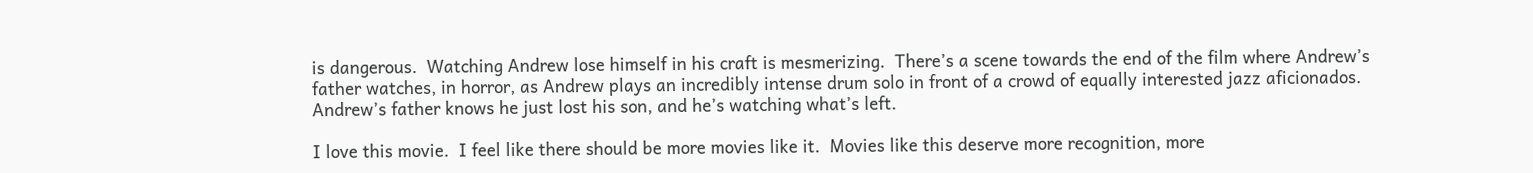is dangerous.  Watching Andrew lose himself in his craft is mesmerizing.  There’s a scene towards the end of the film where Andrew’s father watches, in horror, as Andrew plays an incredibly intense drum solo in front of a crowd of equally interested jazz aficionados.  Andrew’s father knows he just lost his son, and he’s watching what’s left.

I love this movie.  I feel like there should be more movies like it.  Movies like this deserve more recognition, more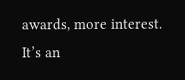awards, more interest.  It’s an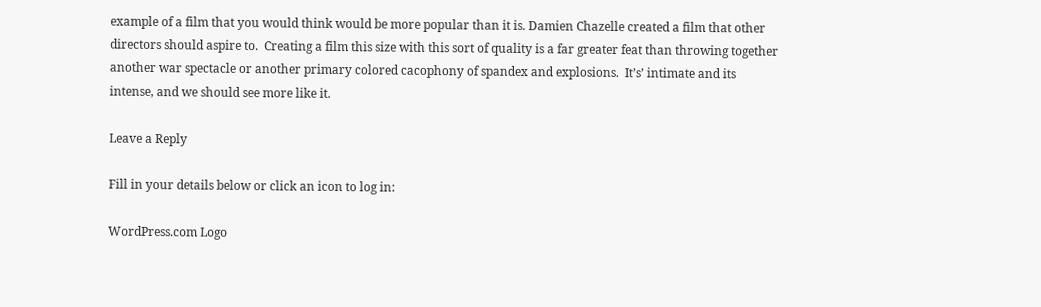example of a film that you would think would be more popular than it is. Damien Chazelle created a film that other directors should aspire to.  Creating a film this size with this sort of quality is a far greater feat than throwing together another war spectacle or another primary colored cacophony of spandex and explosions.  It’s’ intimate and its intense, and we should see more like it.

Leave a Reply

Fill in your details below or click an icon to log in:

WordPress.com Logo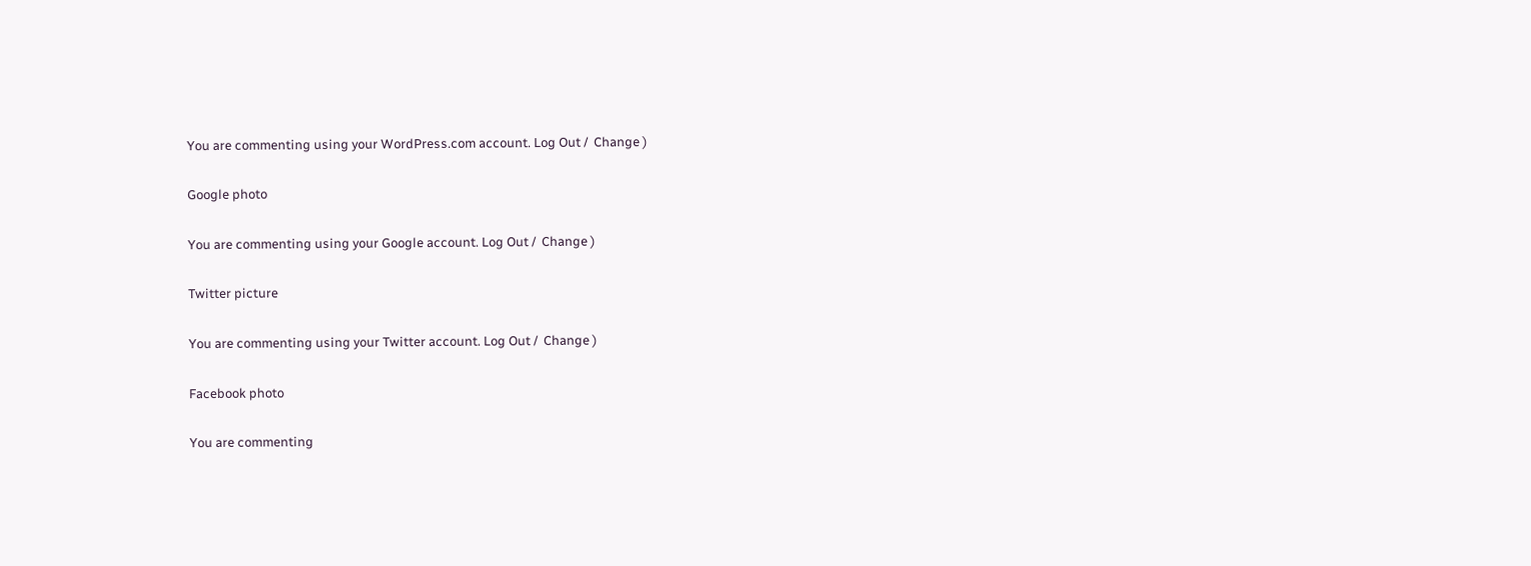You are commenting using your WordPress.com account. Log Out /  Change )

Google photo

You are commenting using your Google account. Log Out /  Change )

Twitter picture

You are commenting using your Twitter account. Log Out /  Change )

Facebook photo

You are commenting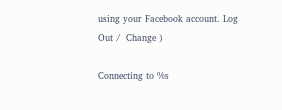using your Facebook account. Log Out /  Change )

Connecting to %s